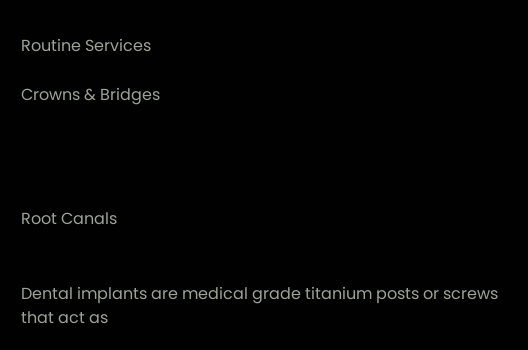Routine Services

Crowns & Bridges




Root Canals


Dental implants are medical grade titanium posts or screws that act as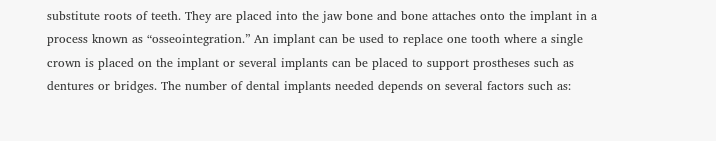substitute roots of teeth. They are placed into the jaw bone and bone attaches onto the implant in a process known as “osseointegration.” An implant can be used to replace one tooth where a single crown is placed on the implant or several implants can be placed to support prostheses such as dentures or bridges. The number of dental implants needed depends on several factors such as: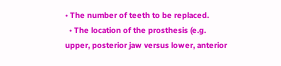• The number of teeth to be replaced.
  • The location of the prosthesis (e.g. upper, posterior jaw versus lower, anterior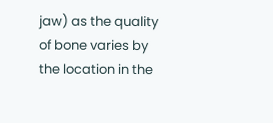jaw) as the quality of bone varies by the location in the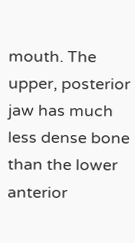mouth. The upper, posterior jaw has much less dense bone than the lower anterior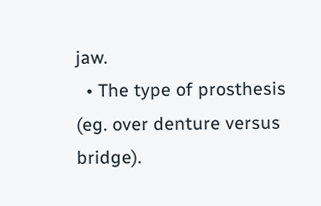jaw.
  • The type of prosthesis (eg. over denture versus bridge).